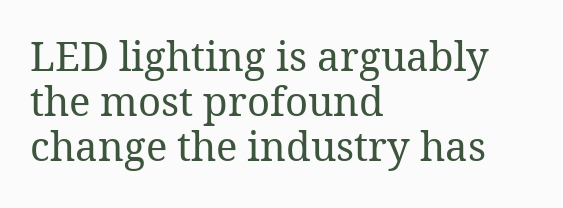LED lighting is arguably the most profound change the industry has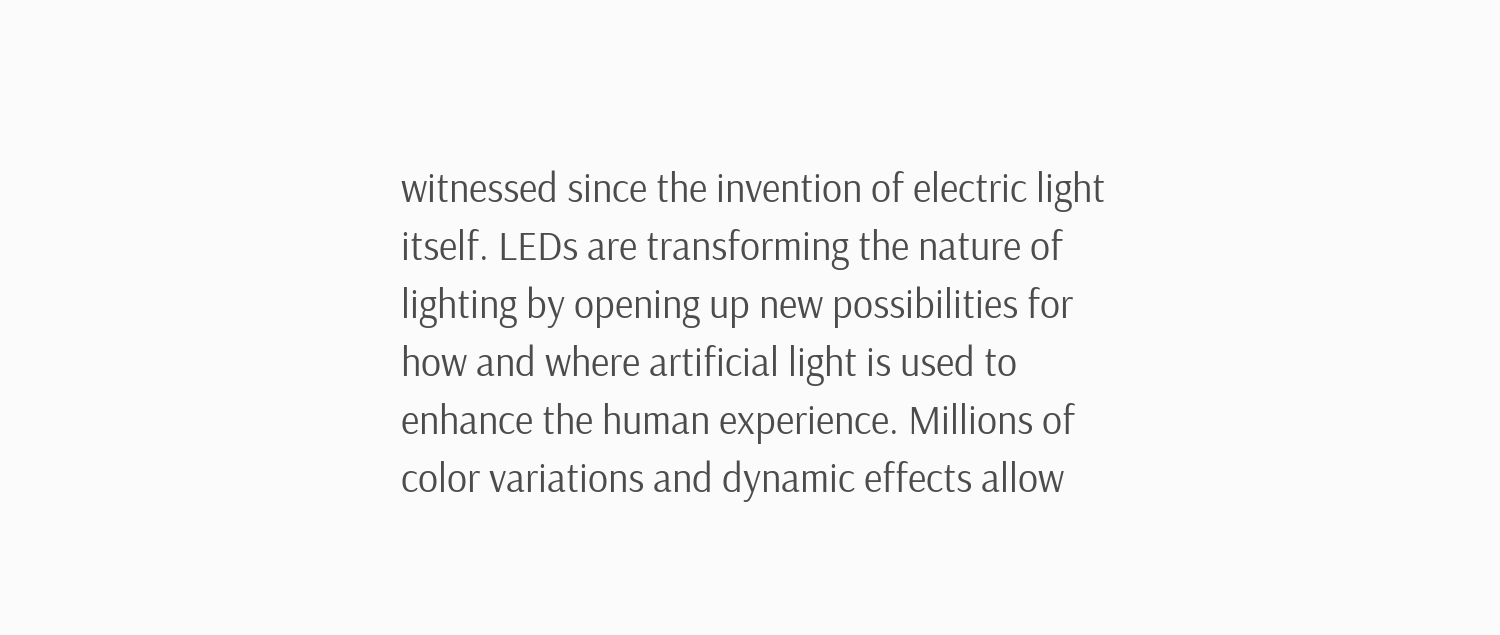witnessed since the invention of electric light itself. LEDs are transforming the nature of lighting by opening up new possibilities for how and where artificial light is used to enhance the human experience. Millions of color variations and dynamic effects allow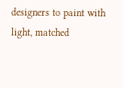designers to paint with light, matched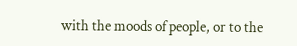with the moods of people, or to the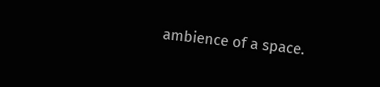ambience of a space.